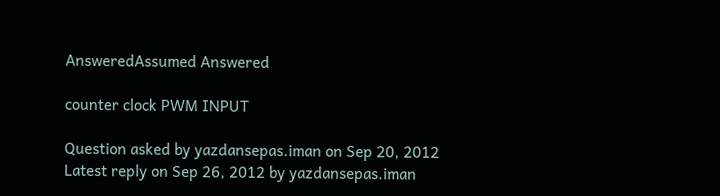AnsweredAssumed Answered

counter clock PWM INPUT

Question asked by yazdansepas.iman on Sep 20, 2012
Latest reply on Sep 26, 2012 by yazdansepas.iman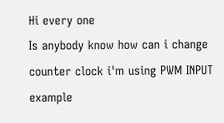Hi every one
Is anybody know how can i change counter clock i'm using PWM INPUT example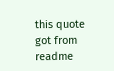this quote got from readme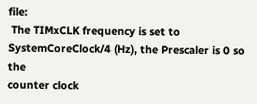file:
 The TIMxCLK frequency is set to SystemCoreClock/4 (Hz), the Prescaler is 0 so the
counter clock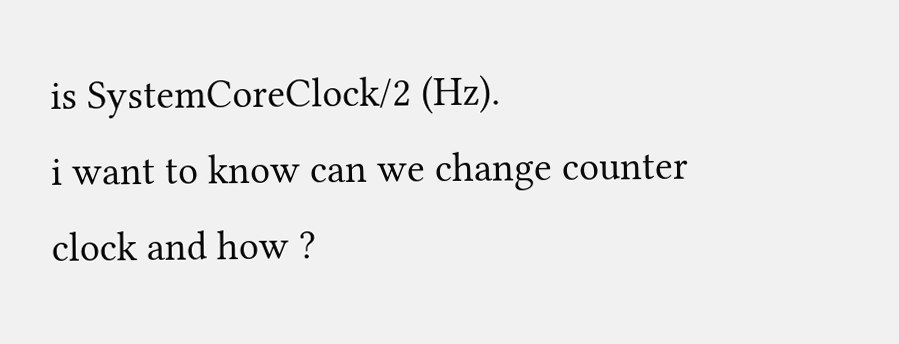is SystemCoreClock/2 (Hz).
i want to know can we change counter clock and how ?